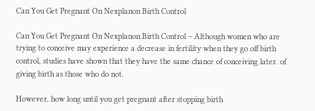Can You Get Pregnant On Nexplanon Birth Control

Can You Get Pregnant On Nexplanon Birth Control – Although women who are trying to conceive may experience a decrease in fertility when they go off birth control, studies have shown that they have the same chance of conceiving later. of giving birth as those who do not.

However, how long until you get pregnant after stopping birth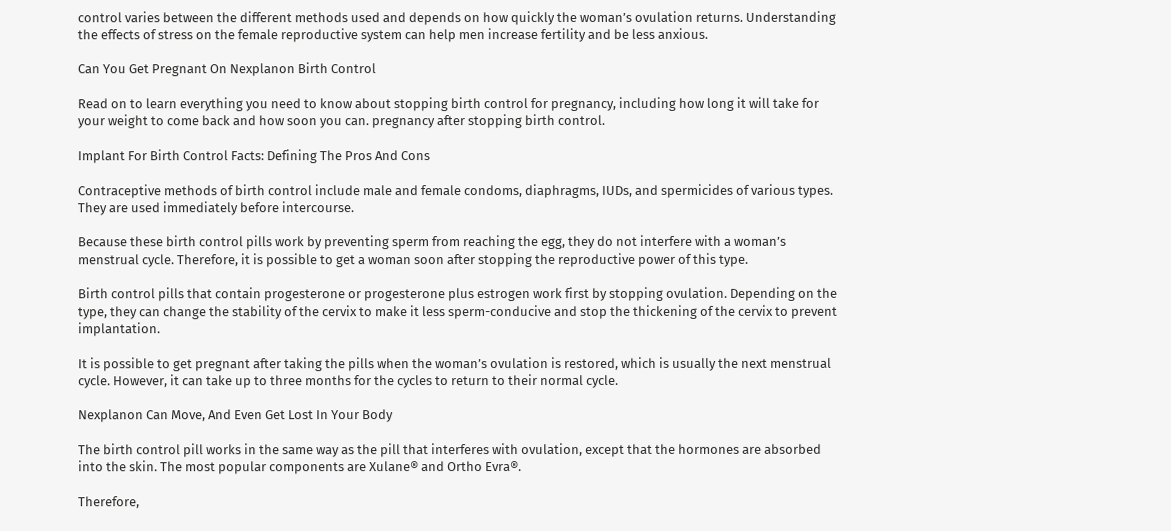control varies between the different methods used and depends on how quickly the woman’s ovulation returns. Understanding the effects of stress on the female reproductive system can help men increase fertility and be less anxious.

Can You Get Pregnant On Nexplanon Birth Control

Read on to learn everything you need to know about stopping birth control for pregnancy, including how long it will take for your weight to come back and how soon you can. pregnancy after stopping birth control.

Implant For Birth Control Facts: Defining The Pros And Cons

Contraceptive methods of birth control include male and female condoms, diaphragms, IUDs, and spermicides of various types. They are used immediately before intercourse.

Because these birth control pills work by preventing sperm from reaching the egg, they do not interfere with a woman’s menstrual cycle. Therefore, it is possible to get a woman soon after stopping the reproductive power of this type.

Birth control pills that contain progesterone or progesterone plus estrogen work first by stopping ovulation. Depending on the type, they can change the stability of the cervix to make it less sperm-conducive and stop the thickening of the cervix to prevent implantation.

It is possible to get pregnant after taking the pills when the woman’s ovulation is restored, which is usually the next menstrual cycle. However, it can take up to three months for the cycles to return to their normal cycle.

Nexplanon Can Move, And Even Get Lost In Your Body

The birth control pill works in the same way as the pill that interferes with ovulation, except that the hormones are absorbed into the skin. The most popular components are Xulane® and Ortho Evra®.

Therefore,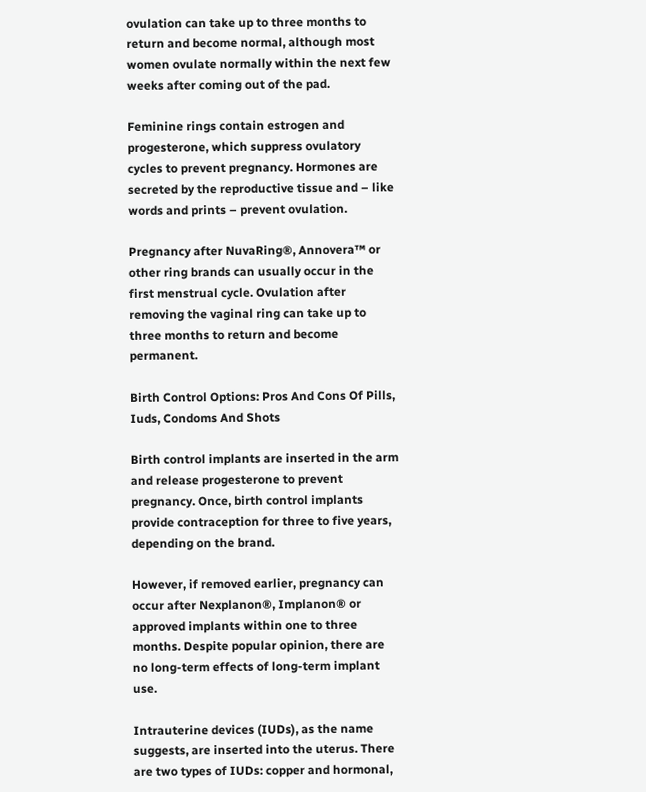ovulation can take up to three months to return and become normal, although most women ovulate normally within the next few weeks after coming out of the pad.

Feminine rings contain estrogen and progesterone, which suppress ovulatory cycles to prevent pregnancy. Hormones are secreted by the reproductive tissue and – like words and prints – prevent ovulation.

Pregnancy after NuvaRing®, Annovera™ or other ring brands can usually occur in the first menstrual cycle. Ovulation after removing the vaginal ring can take up to three months to return and become permanent.

Birth Control Options: Pros And Cons Of Pills, Iuds, Condoms And Shots

Birth control implants are inserted in the arm and release progesterone to prevent pregnancy. Once, birth control implants provide contraception for three to five years, depending on the brand.

However, if removed earlier, pregnancy can occur after Nexplanon®, Implanon® or approved implants within one to three months. Despite popular opinion, there are no long-term effects of long-term implant use.

Intrauterine devices (IUDs), as the name suggests, are inserted into the uterus. There are two types of IUDs: copper and hormonal,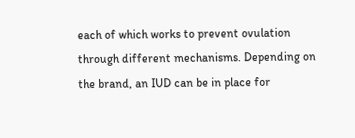each of which works to prevent ovulation through different mechanisms. Depending on the brand, an IUD can be in place for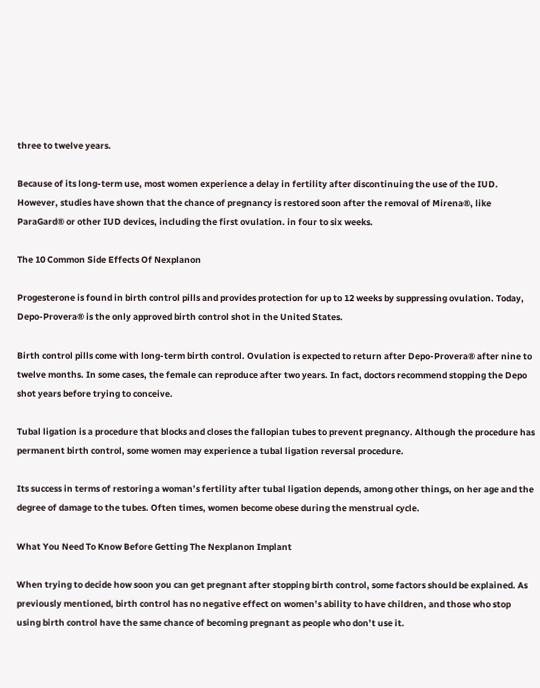three to twelve years.

Because of its long-term use, most women experience a delay in fertility after discontinuing the use of the IUD. However, studies have shown that the chance of pregnancy is restored soon after the removal of Mirena®, like ParaGard® or other IUD devices, including the first ovulation. in four to six weeks.

The 10 Common Side Effects Of Nexplanon

Progesterone is found in birth control pills and provides protection for up to 12 weeks by suppressing ovulation. Today, Depo-Provera® is the only approved birth control shot in the United States.

Birth control pills come with long-term birth control. Ovulation is expected to return after Depo-Provera® after nine to twelve months. In some cases, the female can reproduce after two years. In fact, doctors recommend stopping the Depo shot years before trying to conceive.

Tubal ligation is a procedure that blocks and closes the fallopian tubes to prevent pregnancy. Although the procedure has permanent birth control, some women may experience a tubal ligation reversal procedure.

Its success in terms of restoring a woman’s fertility after tubal ligation depends, among other things, on her age and the degree of damage to the tubes. Often times, women become obese during the menstrual cycle.

What You Need To Know Before Getting The Nexplanon Implant

When trying to decide how soon you can get pregnant after stopping birth control, some factors should be explained. As previously mentioned, birth control has no negative effect on women’s ability to have children, and those who stop using birth control have the same chance of becoming pregnant as people who don’t use it.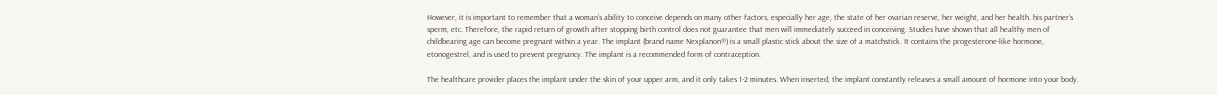However, it is important to remember that a woman’s ability to conceive depends on many other factors, especially her age, the state of her ovarian reserve, her weight, and her health. his partner’s sperm, etc. Therefore, the rapid return of growth after stopping birth control does not guarantee that men will immediately succeed in conceiving. Studies have shown that all healthy men of childbearing age can become pregnant within a year. The implant (brand name Nexplanon®) is a small plastic stick about the size of a matchstick. It contains the progesterone-like hormone, etonogestrel, and is used to prevent pregnancy. The implant is a recommended form of contraception.

The healthcare provider places the implant under the skin of your upper arm, and it only takes 1-2 minutes. When inserted, the implant constantly releases a small amount of hormone into your body.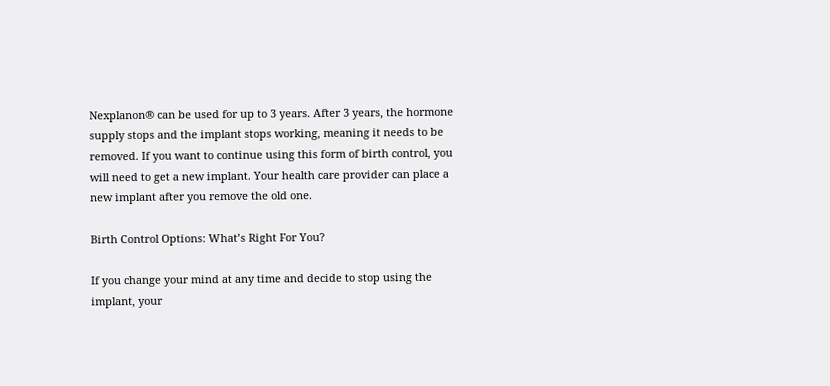Nexplanon® can be used for up to 3 years. After 3 years, the hormone supply stops and the implant stops working, meaning it needs to be removed. If you want to continue using this form of birth control, you will need to get a new implant. Your health care provider can place a new implant after you remove the old one.

Birth Control Options: What’s Right For You?

If you change your mind at any time and decide to stop using the implant, your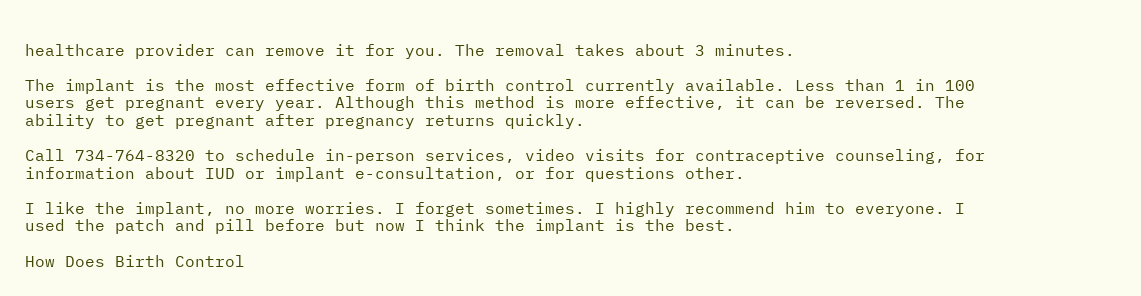healthcare provider can remove it for you. The removal takes about 3 minutes.

The implant is the most effective form of birth control currently available. Less than 1 in 100 users get pregnant every year. Although this method is more effective, it can be reversed. The ability to get pregnant after pregnancy returns quickly.

Call 734-764-8320 to schedule in-person services, video visits for contraceptive counseling, for information about IUD or implant e-consultation, or for questions other.

I like the implant, no more worries. I forget sometimes. I highly recommend him to everyone. I used the patch and pill before but now I think the implant is the best.

How Does Birth Control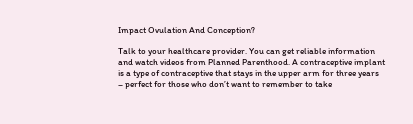Impact Ovulation And Conception?

Talk to your healthcare provider. You can get reliable information and watch videos from Planned Parenthood. A contraceptive implant is a type of contraceptive that stays in the upper arm for three years – perfect for those who don’t want to remember to take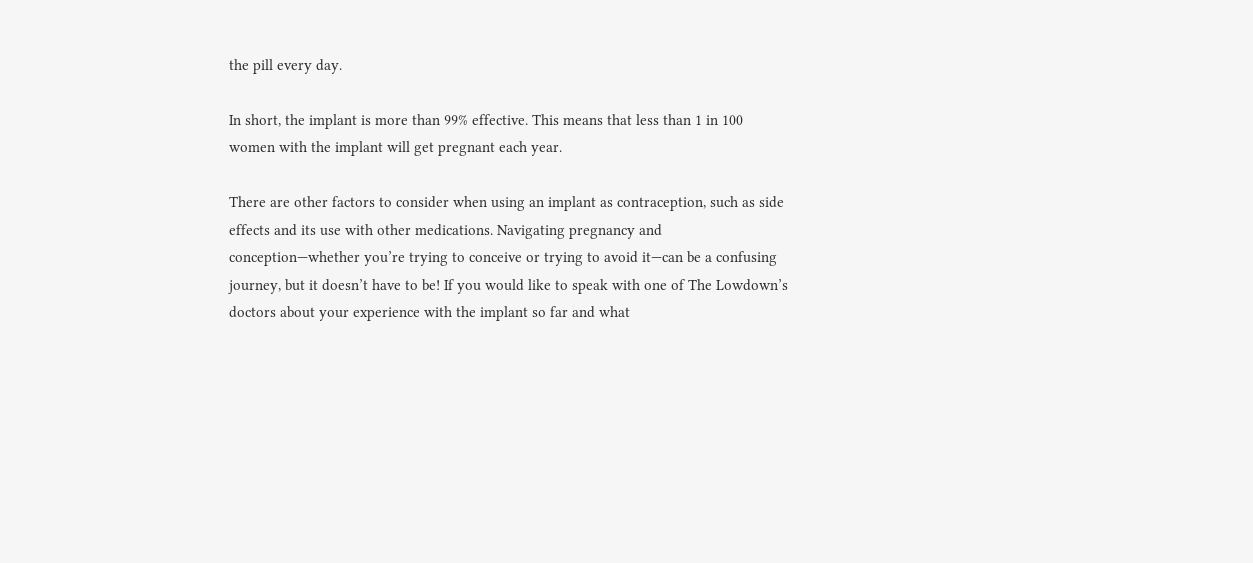the pill every day.

In short, the implant is more than 99% effective. This means that less than 1 in 100 women with the implant will get pregnant each year.

There are other factors to consider when using an implant as contraception, such as side effects and its use with other medications. Navigating pregnancy and conception—whether you’re trying to conceive or trying to avoid it—can be a confusing journey, but it doesn’t have to be! If you would like to speak with one of The Lowdown’s doctors about your experience with the implant so far and what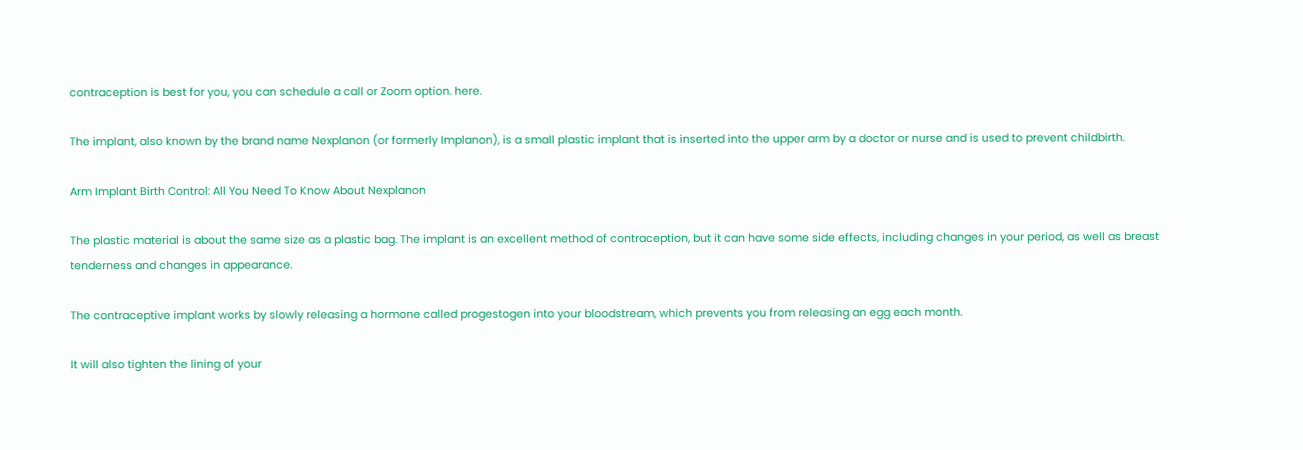contraception is best for you, you can schedule a call or Zoom option. here.

The implant, also known by the brand name Nexplanon (or formerly Implanon), is a small plastic implant that is inserted into the upper arm by a doctor or nurse and is used to prevent childbirth.

Arm Implant Birth Control: All You Need To Know About Nexplanon

The plastic material is about the same size as a plastic bag. The implant is an excellent method of contraception, but it can have some side effects, including changes in your period, as well as breast tenderness and changes in appearance.

The contraceptive implant works by slowly releasing a hormone called progestogen into your bloodstream, which prevents you from releasing an egg each month.

It will also tighten the lining of your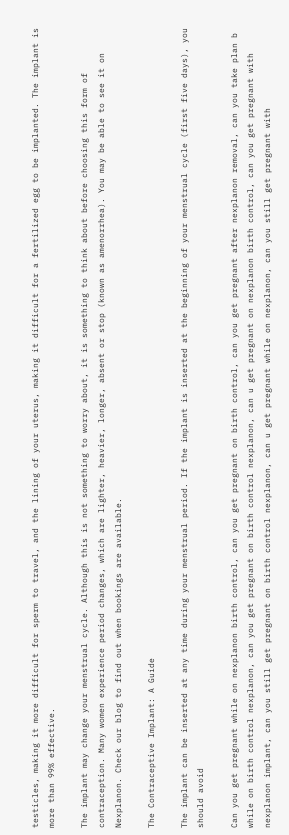testicles, making it more difficult for sperm to travel, and the lining of your uterus, making it difficult for a fertilized egg to be implanted. The implant is more than 99% effective.

The implant may change your menstrual cycle. Although this is not something to worry about, it is something to think about before choosing this form of contraception. Many women experience period changes, which are lighter, heavier, longer, absent or stop (known as amenorrhea). You may be able to see it on Nexplanon. Check our blog to find out when bookings are available.

The Contraceptive Implant: A Guide

The implant can be inserted at any time during your menstrual period. If the implant is inserted at the beginning of your menstrual cycle (first five days), you should avoid

Can you get pregnant while on nexplanon birth control, can you get pregnant on birth control, can you get pregnant after nexplanon removal, can you take plan b while on birth control nexplanon, can you get pregnant on birth control nexplanon, can u get pregnant on nexplanon birth control, can you get pregnant with nexplanon implant, can you still get pregnant on birth control nexplanon, can u get pregnant while on nexplanon, can you still get pregnant with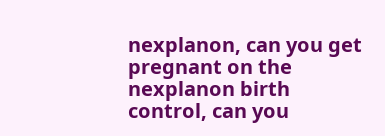nexplanon, can you get pregnant on the nexplanon birth control, can you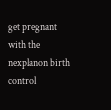get pregnant with the nexplanon birth control